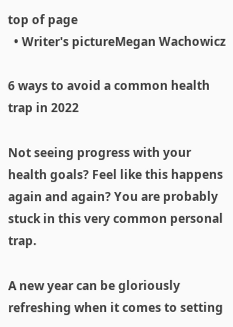top of page
  • Writer's pictureMegan Wachowicz

6 ways to avoid a common health trap in 2022

Not seeing progress with your health goals? Feel like this happens again and again? You are probably stuck in this very common personal trap.

A new year can be gloriously refreshing when it comes to setting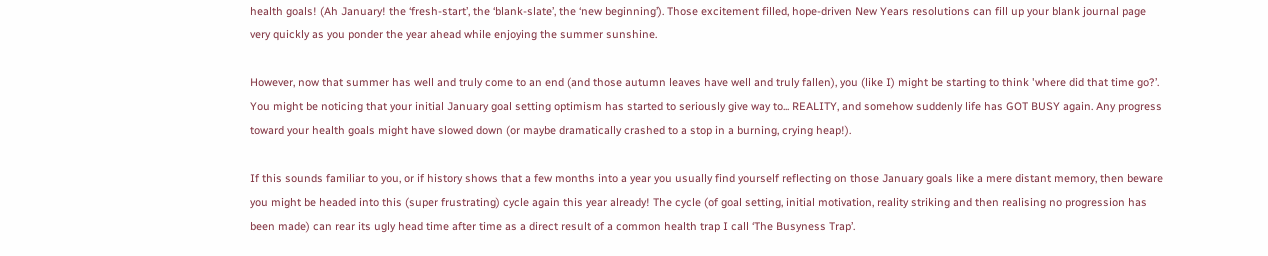health goals! (Ah January! the ‘fresh-start’, the ‘blank-slate’, the ‘new beginning’). Those excitement filled, hope-driven New Years resolutions can fill up your blank journal page very quickly as you ponder the year ahead while enjoying the summer sunshine.

However, now that summer has well and truly come to an end (and those autumn leaves have well and truly fallen), you (like I) might be starting to think 'where did that time go?’. You might be noticing that your initial January goal setting optimism has started to seriously give way to... REALITY, and somehow suddenly life has GOT BUSY again. Any progress toward your health goals might have slowed down (or maybe dramatically crashed to a stop in a burning, crying heap!).

If this sounds familiar to you, or if history shows that a few months into a year you usually find yourself reflecting on those January goals like a mere distant memory, then beware you might be headed into this (super frustrating) cycle again this year already! The cycle (of goal setting, initial motivation, reality striking and then realising no progression has been made) can rear its ugly head time after time as a direct result of a common health trap I call ‘The Busyness Trap’.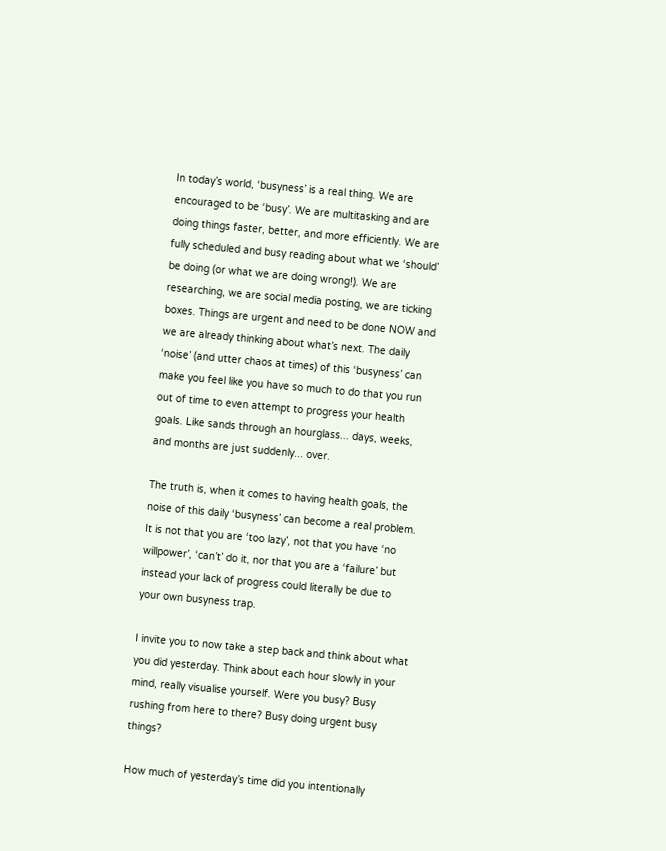In today’s world, ‘busyness’ is a real thing. We are encouraged to be ‘busy’. We are multitasking and are doing things faster, better, and more efficiently. We are fully scheduled and busy reading about what we ‘should’ be doing (or what we are doing wrong!). We are researching, we are social media posting, we are ticking boxes. Things are urgent and need to be done NOW and we are already thinking about what’s next. The daily ‘noise’ (and utter chaos at times) of this ‘busyness’ can make you feel like you have so much to do that you run out of time to even attempt to progress your health goals. Like sands through an hourglass... days, weeks, and months are just suddenly... over.

The truth is, when it comes to having health goals, the noise of this daily ‘busyness’ can become a real problem. It is not that you are ‘too lazy’, not that you have ‘no willpower’, ‘can’t’ do it, nor that you are a ‘failure’ but instead your lack of progress could literally be due to your own busyness trap.

I invite you to now take a step back and think about what you did yesterday. Think about each hour slowly in your mind, really visualise yourself. Were you busy? Busy rushing from here to there? Busy doing urgent busy things?

How much of yesterday’s time did you intentionally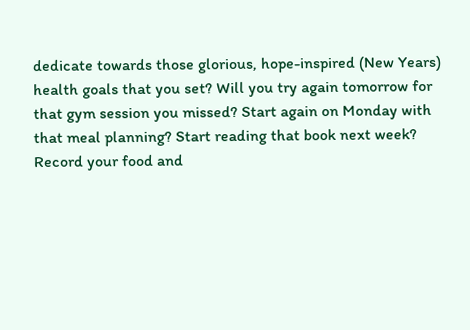dedicate towards those glorious, hope-inspired (New Years) health goals that you set? Will you try again tomorrow for that gym session you missed? Start again on Monday with that meal planning? Start reading that book next week? Record your food and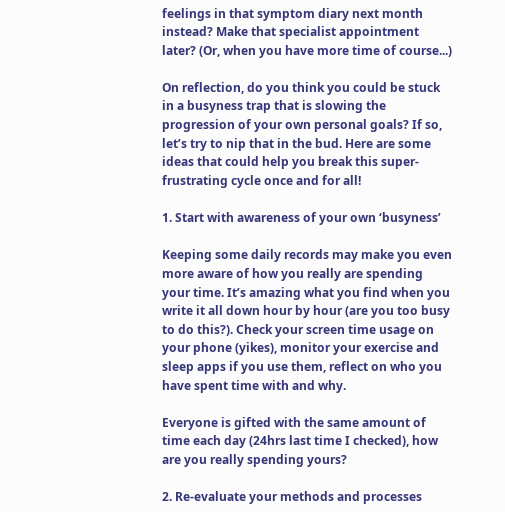feelings in that symptom diary next month instead? Make that specialist appointment later? (Or, when you have more time of course...)

On reflection, do you think you could be stuck in a busyness trap that is slowing the progression of your own personal goals? If so, let’s try to nip that in the bud. Here are some ideas that could help you break this super-frustrating cycle once and for all!

1. Start with awareness of your own ‘busyness’

Keeping some daily records may make you even more aware of how you really are spending your time. It’s amazing what you find when you write it all down hour by hour (are you too busy to do this?). Check your screen time usage on your phone (yikes), monitor your exercise and sleep apps if you use them, reflect on who you have spent time with and why.

Everyone is gifted with the same amount of time each day (24hrs last time I checked), how are you really spending yours?

2. Re-evaluate your methods and processes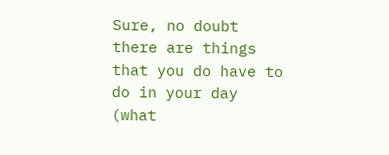Sure, no doubt there are things that you do have to do in your day (what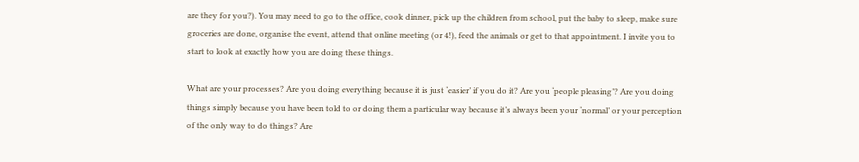are they for you?). You may need to go to the office, cook dinner, pick up the children from school, put the baby to sleep, make sure groceries are done, organise the event, attend that online meeting (or 4!), feed the animals or get to that appointment. I invite you to start to look at exactly how you are doing these things.

What are your processes? Are you doing everything because it is just ‘easier’ if you do it? Are you ‘people pleasing’? Are you doing things simply because you have been told to or doing them a particular way because it’s always been your ‘normal’ or your perception of the only way to do things? Are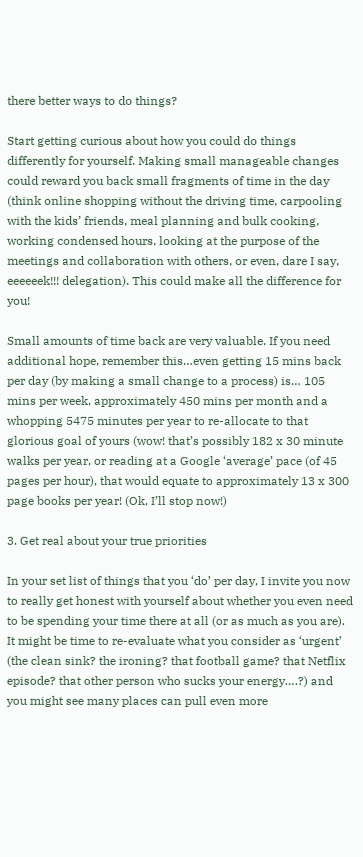there better ways to do things?

Start getting curious about how you could do things differently for yourself. Making small manageable changes could reward you back small fragments of time in the day (think online shopping without the driving time, carpooling with the kids’ friends, meal planning and bulk cooking, working condensed hours, looking at the purpose of the meetings and collaboration with others, or even, dare I say, eeeeeek!!! delegation). This could make all the difference for you!

Small amounts of time back are very valuable. If you need additional hope, remember this…even getting 15 mins back per day (by making a small change to a process) is… 105 mins per week, approximately 450 mins per month and a whopping 5475 minutes per year to re-allocate to that glorious goal of yours (wow! that’s possibly 182 x 30 minute walks per year, or reading at a Google ‘average’ pace (of 45 pages per hour), that would equate to approximately 13 x 300 page books per year! (Ok, I’ll stop now!)

3. Get real about your true priorities

In your set list of things that you ‘do’ per day, I invite you now to really get honest with yourself about whether you even need to be spending your time there at all (or as much as you are). It might be time to re-evaluate what you consider as ‘urgent’ (the clean sink? the ironing? that football game? that Netflix episode? that other person who sucks your energy….?) and you might see many places can pull even more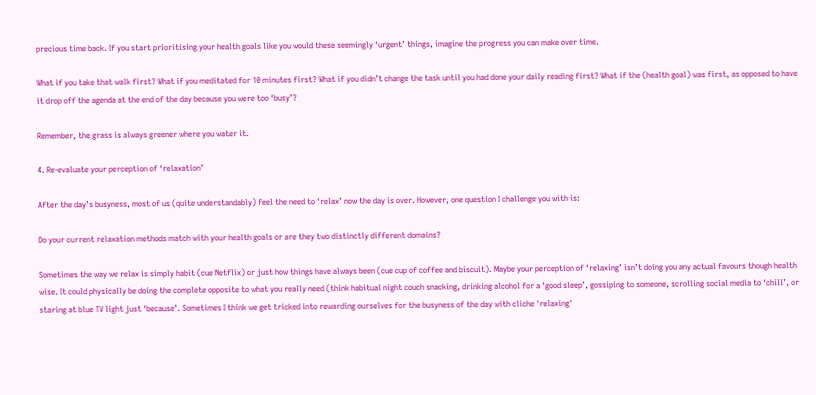precious time back. If you start prioritising your health goals like you would these seemingly ‘urgent’ things, imagine the progress you can make over time.

What if you take that walk first? What if you meditated for 10 minutes first? What if you didn’t change the task until you had done your daily reading first? What if the (health goal) was first, as opposed to have it drop off the agenda at the end of the day because you were too ‘busy’?

Remember, the grass is always greener where you water it.

4. Re-evaluate your perception of ‘relaxation’

After the day’s busyness, most of us (quite understandably) feel the need to ‘relax’ now the day is over. However, one question I challenge you with is:

Do your current relaxation methods match with your health goals or are they two distinctly different domains?

Sometimes the way we relax is simply habit (cue Netflix) or just how things have always been (cue cup of coffee and biscuit). Maybe your perception of ‘relaxing’ isn’t doing you any actual favours though health wise. It could physically be doing the complete opposite to what you really need (think habitual night couch snacking, drinking alcohol for a ‘good sleep’, gossiping to someone, scrolling social media to ‘chill’, or staring at blue TV light just ‘because’. Sometimes I think we get tricked into rewarding ourselves for the busyness of the day with cliche 'relaxing'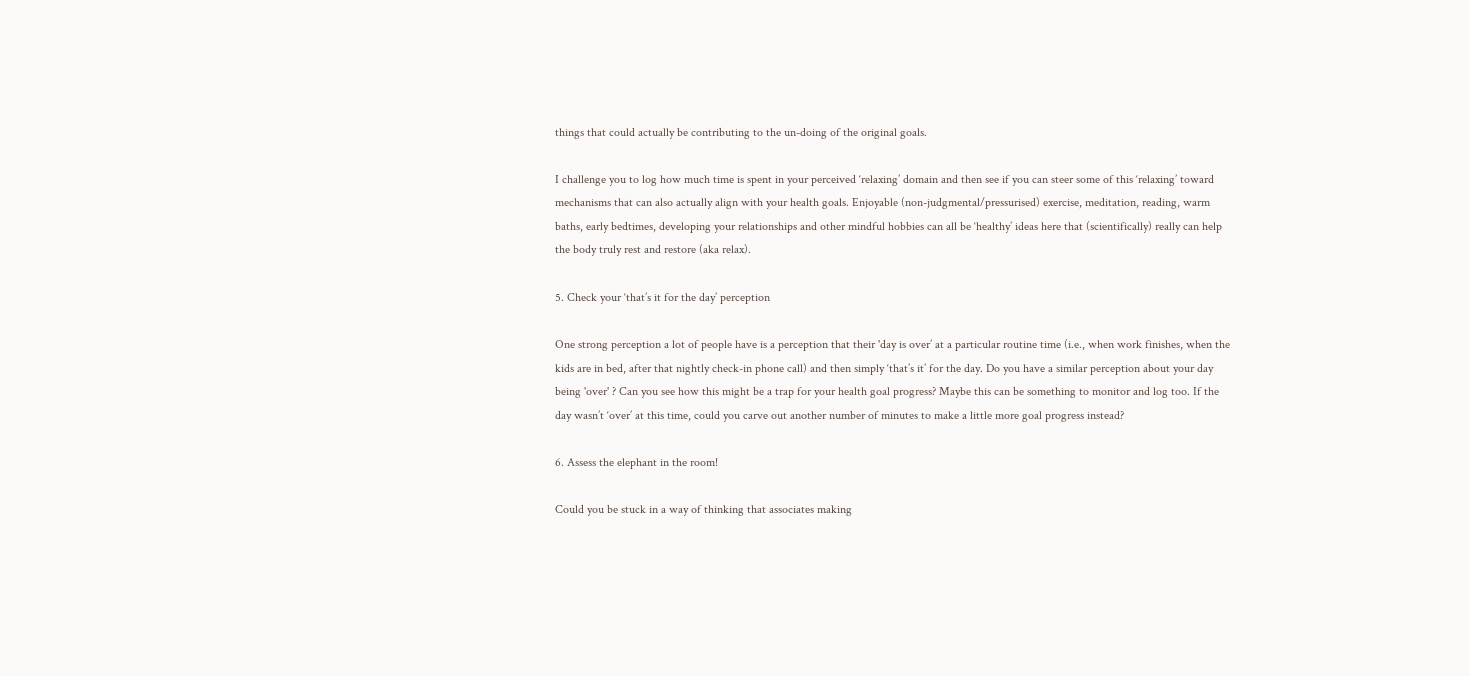things that could actually be contributing to the un-doing of the original goals.

I challenge you to log how much time is spent in your perceived ‘relaxing’ domain and then see if you can steer some of this ‘relaxing’ toward mechanisms that can also actually align with your health goals. Enjoyable (non-judgmental/pressurised) exercise, meditation, reading, warm baths, early bedtimes, developing your relationships and other mindful hobbies can all be ‘healthy’ ideas here that (scientifically) really can help the body truly rest and restore (aka relax).

5. Check your ‘that’s it for the day’ perception

One strong perception a lot of people have is a perception that their 'day is over’ at a particular routine time (i.e., when work finishes, when the kids are in bed, after that nightly check-in phone call) and then simply ‘that’s it’ for the day. Do you have a similar perception about your day being 'over' ? Can you see how this might be a trap for your health goal progress? Maybe this can be something to monitor and log too. If the day wasn’t ‘over’ at this time, could you carve out another number of minutes to make a little more goal progress instead?

6. Assess the elephant in the room!

Could you be stuck in a way of thinking that associates making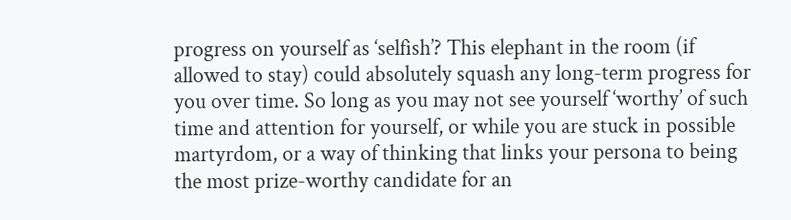progress on yourself as ‘selfish’? This elephant in the room (if allowed to stay) could absolutely squash any long-term progress for you over time. So long as you may not see yourself ‘worthy’ of such time and attention for yourself, or while you are stuck in possible martyrdom, or a way of thinking that links your persona to being the most prize-worthy candidate for an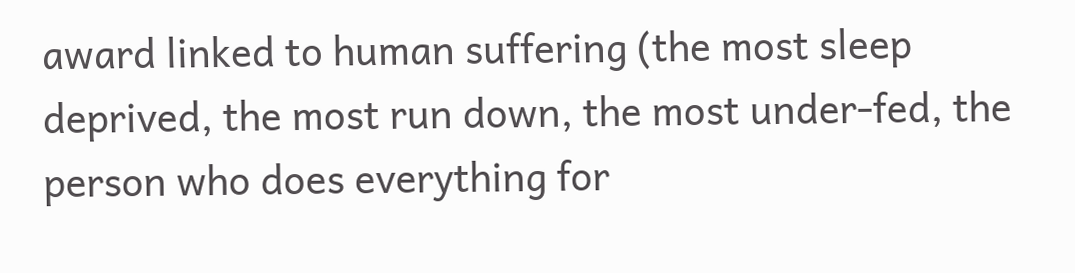award linked to human suffering (the most sleep deprived, the most run down, the most under-fed, the person who does everything for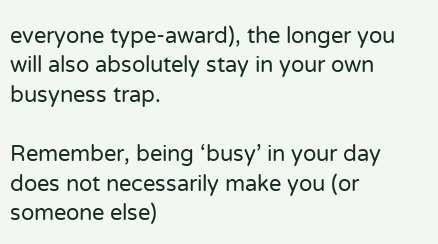everyone type-award), the longer you will also absolutely stay in your own busyness trap.

Remember, being ‘busy’ in your day does not necessarily make you (or someone else)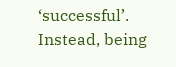‘successful’. Instead, being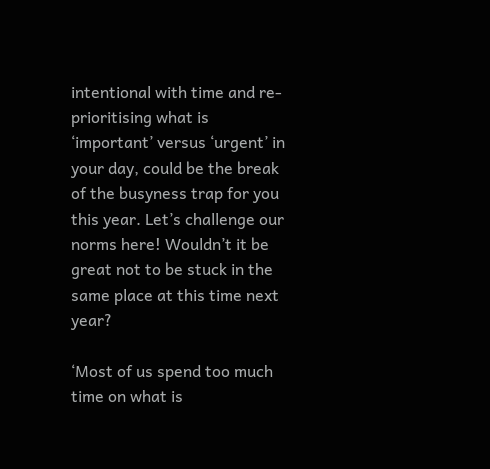intentional with time and re-prioritising what is ‘important’ versus ‘urgent’ in your day, could be the break of the busyness trap for you this year. Let’s challenge our norms here! Wouldn’t it be great not to be stuck in the same place at this time next year?

‘Most of us spend too much time on what is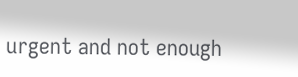urgent and not enough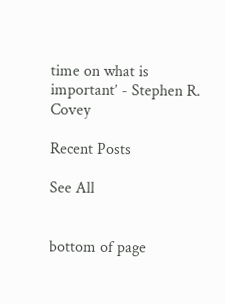time on what is important’ - Stephen R. Covey

Recent Posts

See All


bottom of page